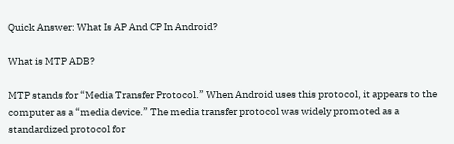Quick Answer: What Is AP And CP In Android?

What is MTP ADB?

MTP stands for “Media Transfer Protocol.” When Android uses this protocol, it appears to the computer as a “media device.” The media transfer protocol was widely promoted as a standardized protocol for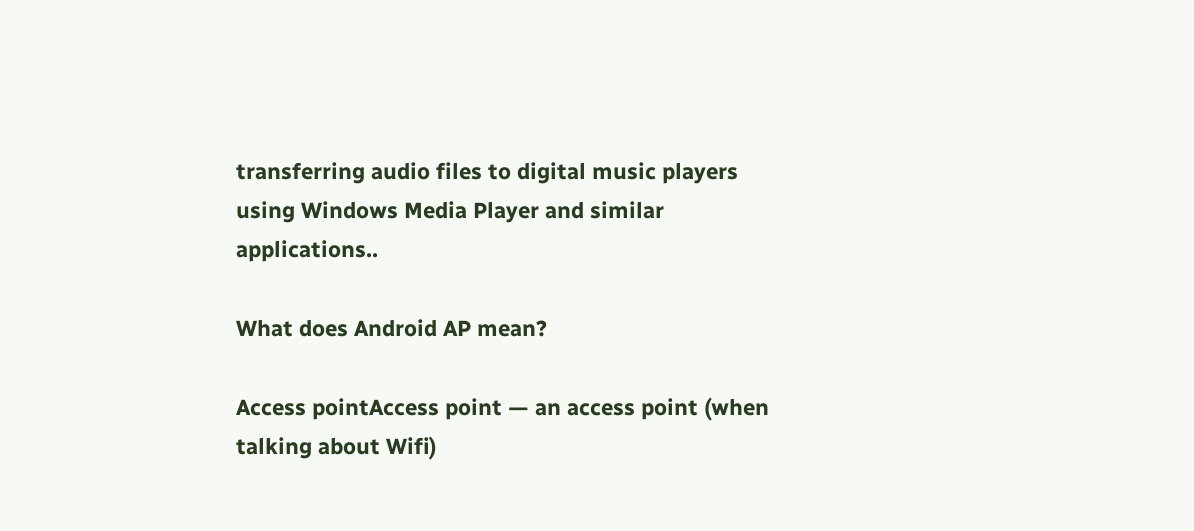transferring audio files to digital music players using Windows Media Player and similar applications..

What does Android AP mean?

Access pointAccess point — an access point (when talking about Wifi)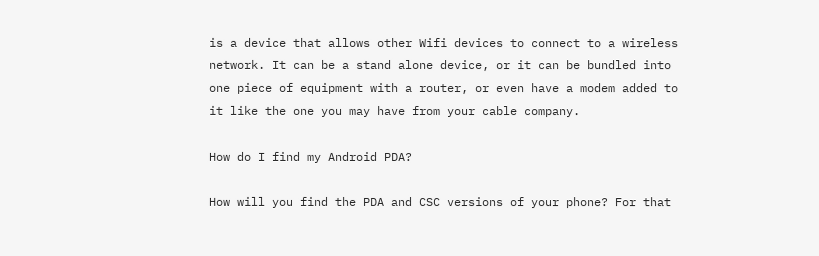is a device that allows other Wifi devices to connect to a wireless network. It can be a stand alone device, or it can be bundled into one piece of equipment with a router, or even have a modem added to it like the one you may have from your cable company.

How do I find my Android PDA?

How will you find the PDA and CSC versions of your phone? For that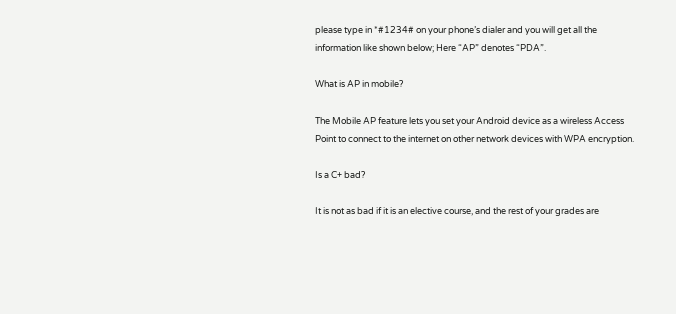please type in *#1234# on your phone’s dialer and you will get all the information like shown below; Here “AP” denotes “PDA”.

What is AP in mobile?

The Mobile AP feature lets you set your Android device as a wireless Access Point to connect to the internet on other network devices with WPA encryption.

Is a C+ bad?

It is not as bad if it is an elective course, and the rest of your grades are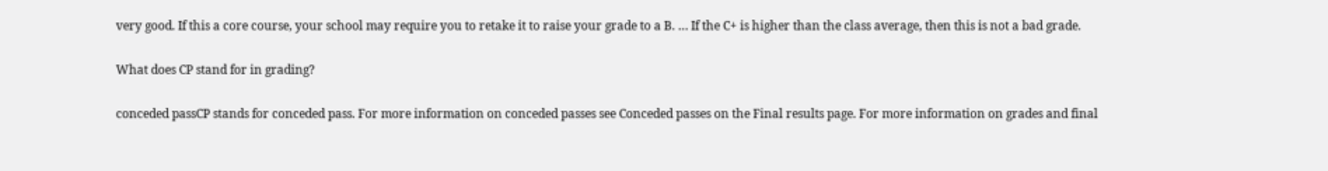very good. If this a core course, your school may require you to retake it to raise your grade to a B. … If the C+ is higher than the class average, then this is not a bad grade.

What does CP stand for in grading?

conceded passCP stands for conceded pass. For more information on conceded passes see Conceded passes on the Final results page. For more information on grades and final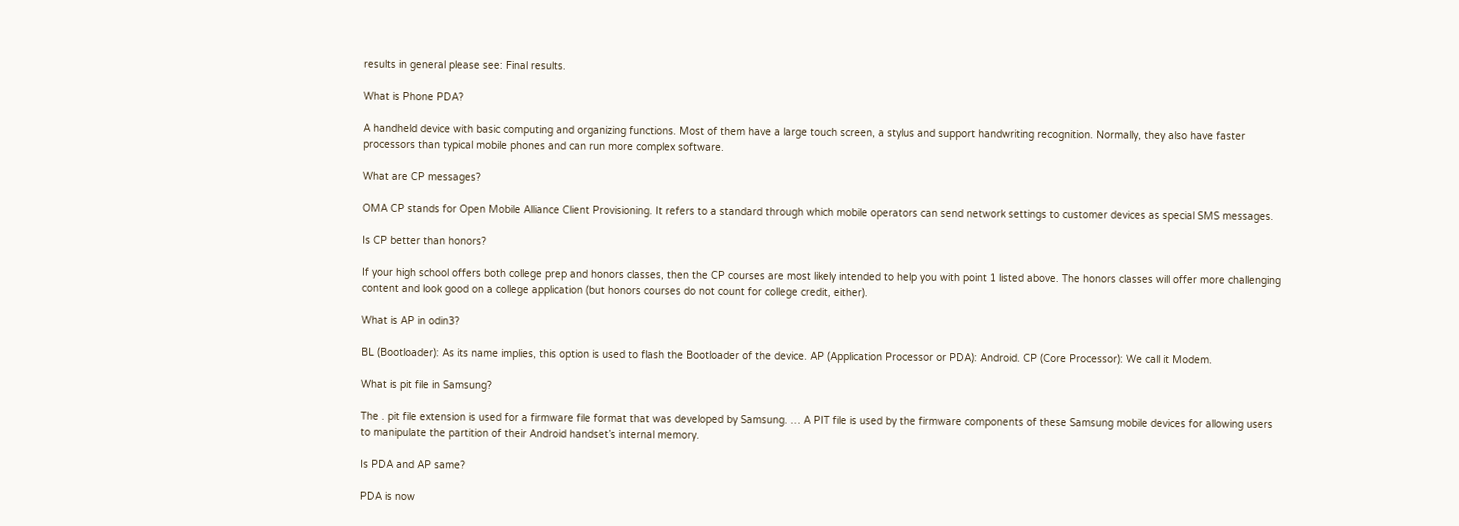results in general please see: Final results.

What is Phone PDA?

A handheld device with basic computing and organizing functions. Most of them have a large touch screen, a stylus and support handwriting recognition. Normally, they also have faster processors than typical mobile phones and can run more complex software.

What are CP messages?

OMA CP stands for Open Mobile Alliance Client Provisioning. It refers to a standard through which mobile operators can send network settings to customer devices as special SMS messages.

Is CP better than honors?

If your high school offers both college prep and honors classes, then the CP courses are most likely intended to help you with point 1 listed above. The honors classes will offer more challenging content and look good on a college application (but honors courses do not count for college credit, either).

What is AP in odin3?

BL (Bootloader): As its name implies, this option is used to flash the Bootloader of the device. AP (Application Processor or PDA): Android. CP (Core Processor): We call it Modem.

What is pit file in Samsung?

The . pit file extension is used for a firmware file format that was developed by Samsung. … A PIT file is used by the firmware components of these Samsung mobile devices for allowing users to manipulate the partition of their Android handset’s internal memory.

Is PDA and AP same?

PDA is now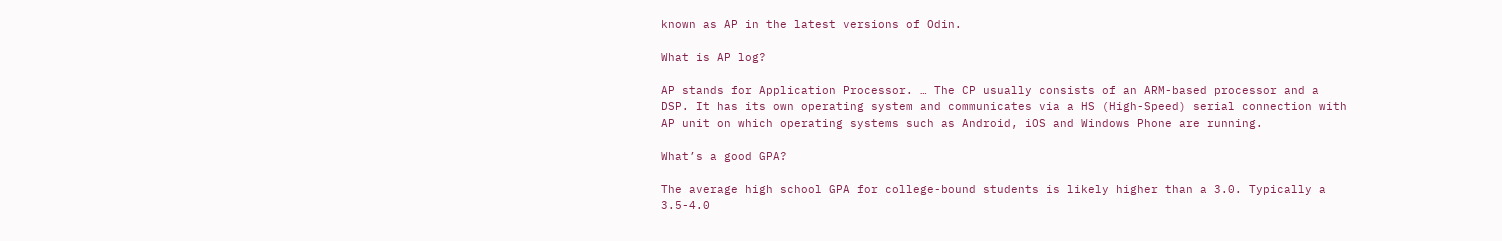known as AP in the latest versions of Odin.

What is AP log?

AP stands for Application Processor. … The CP usually consists of an ARM-based processor and a DSP. It has its own operating system and communicates via a HS (High-Speed) serial connection with AP unit on which operating systems such as Android, iOS and Windows Phone are running.

What’s a good GPA?

The average high school GPA for college-bound students is likely higher than a 3.0. Typically a 3.5-4.0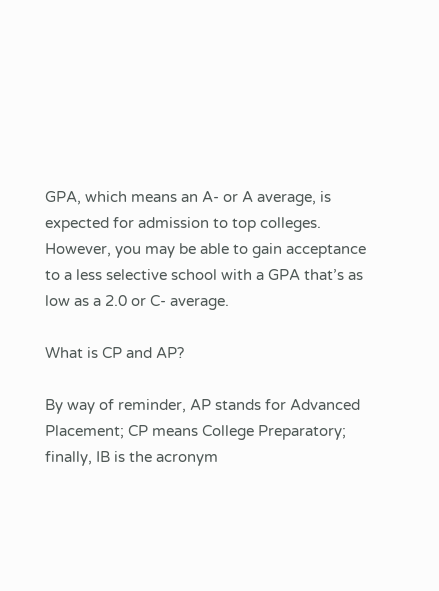GPA, which means an A- or A average, is expected for admission to top colleges. However, you may be able to gain acceptance to a less selective school with a GPA that’s as low as a 2.0 or C- average.

What is CP and AP?

By way of reminder, AP stands for Advanced Placement; CP means College Preparatory; finally, IB is the acronym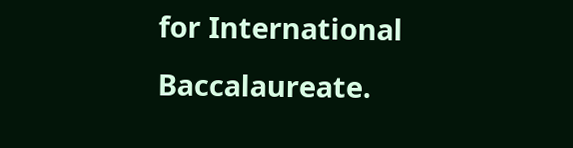for International Baccalaureate.